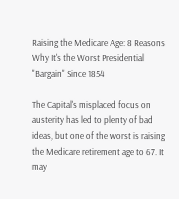Raising the Medicare Age: 8 Reasons Why It's the Worst Presidential "Bargain" Since 1854

The Capital's misplaced focus on austerity has led to plenty of bad ideas, but one of the worst is raising the Medicare retirement age to 67. It may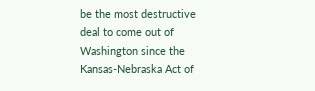be the most destructive deal to come out of Washington since the Kansas-Nebraska Act of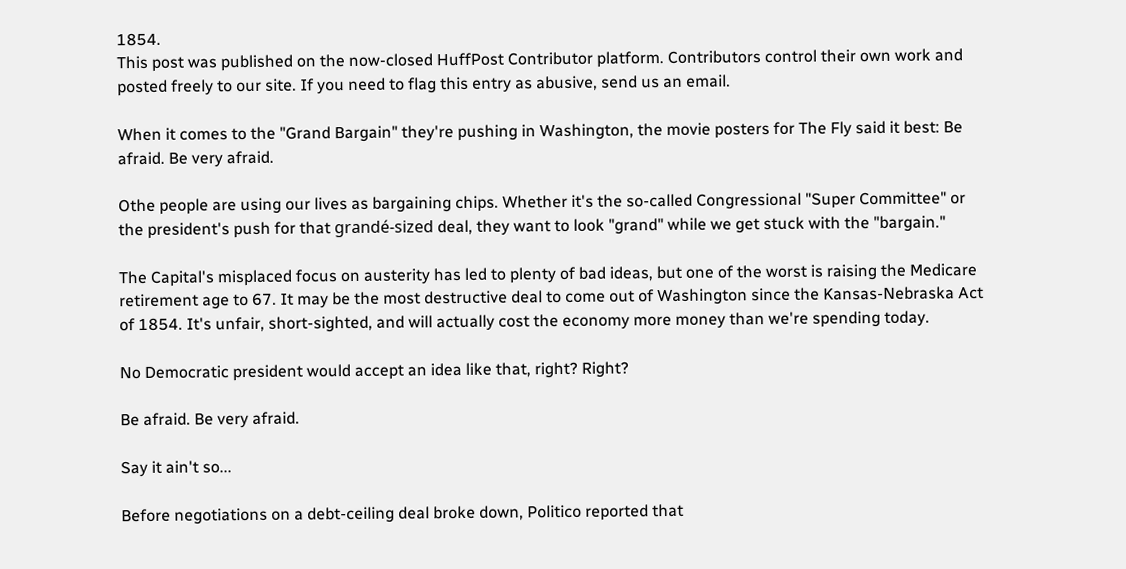1854.
This post was published on the now-closed HuffPost Contributor platform. Contributors control their own work and posted freely to our site. If you need to flag this entry as abusive, send us an email.

When it comes to the "Grand Bargain" they're pushing in Washington, the movie posters for The Fly said it best: Be afraid. Be very afraid.

Othe people are using our lives as bargaining chips. Whether it's the so-called Congressional "Super Committee" or the president's push for that grandé-sized deal, they want to look "grand" while we get stuck with the "bargain."

The Capital's misplaced focus on austerity has led to plenty of bad ideas, but one of the worst is raising the Medicare retirement age to 67. It may be the most destructive deal to come out of Washington since the Kansas-Nebraska Act of 1854. It's unfair, short-sighted, and will actually cost the economy more money than we're spending today.

No Democratic president would accept an idea like that, right? Right?

Be afraid. Be very afraid.

Say it ain't so...

Before negotiations on a debt-ceiling deal broke down, Politico reported that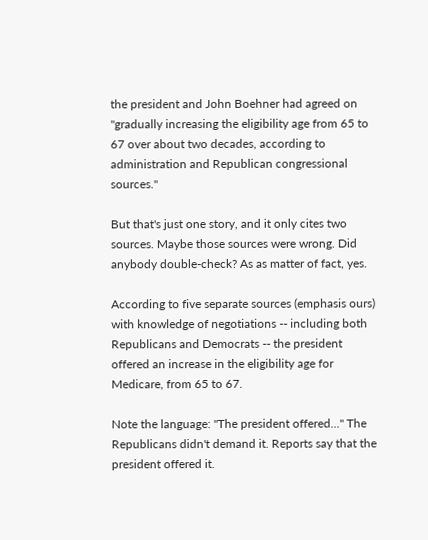the president and John Boehner had agreed on "gradually increasing the eligibility age from 65 to 67 over about two decades, according to administration and Republican congressional sources."

But that's just one story, and it only cites two sources. Maybe those sources were wrong. Did anybody double-check? As as matter of fact, yes.

According to five separate sources (emphasis ours) with knowledge of negotiations -- including both Republicans and Democrats -- the president offered an increase in the eligibility age for Medicare, from 65 to 67.

Note the language: "The president offered..." The Republicans didn't demand it. Reports say that the president offered it.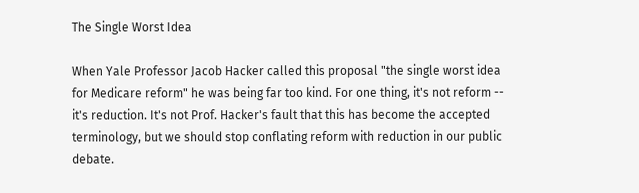The Single Worst Idea

When Yale Professor Jacob Hacker called this proposal "the single worst idea for Medicare reform" he was being far too kind. For one thing, it's not reform -- it's reduction. It's not Prof. Hacker's fault that this has become the accepted terminology, but we should stop conflating reform with reduction in our public debate.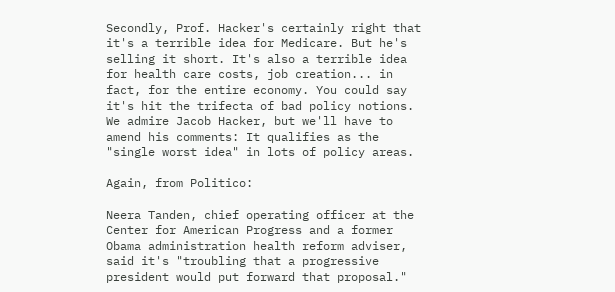Secondly, Prof. Hacker's certainly right that it's a terrible idea for Medicare. But he's selling it short. It's also a terrible idea for health care costs, job creation... in fact, for the entire economy. You could say it's hit the trifecta of bad policy notions. We admire Jacob Hacker, but we'll have to amend his comments: It qualifies as the "single worst idea" in lots of policy areas.

Again, from Politico:

Neera Tanden, chief operating officer at the Center for American Progress and a former Obama administration health reform adviser, said it's "troubling that a progressive president would put forward that proposal."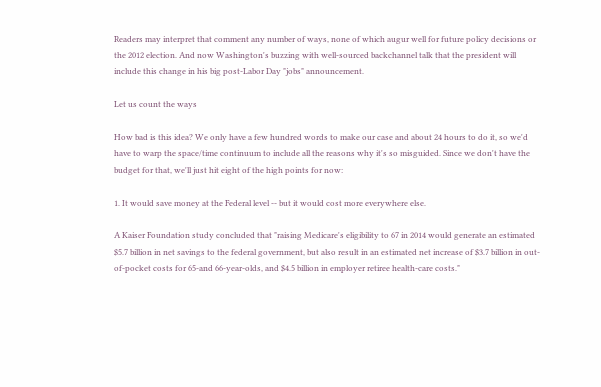Readers may interpret that comment any number of ways, none of which augur well for future policy decisions or the 2012 election. And now Washington's buzzing with well-sourced backchannel talk that the president will include this change in his big post-Labor Day "jobs" announcement.

Let us count the ways

How bad is this idea? We only have a few hundred words to make our case and about 24 hours to do it, so we'd have to warp the space/time continuum to include all the reasons why it's so misguided. Since we don't have the budget for that, we'll just hit eight of the high points for now:

1. It would save money at the Federal level -- but it would cost more everywhere else.

A Kaiser Foundation study concluded that "raising Medicare's eligibility to 67 in 2014 would generate an estimated $5.7 billion in net savings to the federal government, but also result in an estimated net increase of $3.7 billion in out-of-pocket costs for 65-and 66-year-olds, and $4.5 billion in employer retiree health-care costs."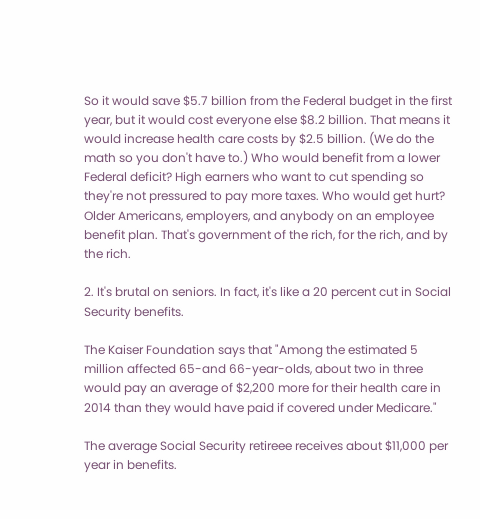So it would save $5.7 billion from the Federal budget in the first year, but it would cost everyone else $8.2 billion. That means it would increase health care costs by $2.5 billion. (We do the math so you don't have to.) Who would benefit from a lower Federal deficit? High earners who want to cut spending so they're not pressured to pay more taxes. Who would get hurt? Older Americans, employers, and anybody on an employee benefit plan. That's government of the rich, for the rich, and by the rich.

2. It's brutal on seniors. In fact, it's like a 20 percent cut in Social Security benefits.

The Kaiser Foundation says that "Among the estimated 5 million affected 65-and 66-year-olds, about two in three would pay an average of $2,200 more for their health care in 2014 than they would have paid if covered under Medicare."

The average Social Security retireee receives about $11,000 per year in benefits.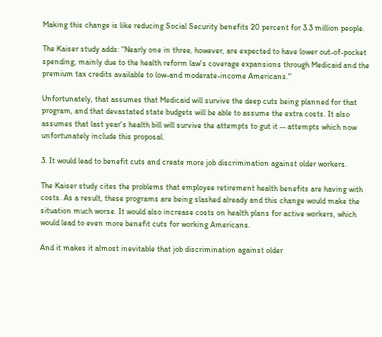Making this change is like reducing Social Security benefits 20 percent for 3.3 million people.

The Kaiser study adds: "Nearly one in three, however, are expected to have lower out-of-pocket spending, mainly due to the health reform law's coverage expansions through Medicaid and the premium tax credits available to low-and moderate-income Americans."

Unfortunately, that assumes that Medicaid will survive the deep cuts being planned for that program, and that devastated state budgets will be able to assume the extra costs. It also assumes that last year's health bill will survive the attempts to gut it -- attempts which now unfortunately include this proposal.

3. It would lead to benefit cuts and create more job discrimination against older workers.

The Kaiser study cites the problems that employee retirement health benefits are having with costs. As a result, these programs are being slashed already and this change would make the situation much worse. It would also increase costs on health plans for active workers, which would lead to even more benefit cuts for working Americans.

And it makes it almost inevitable that job discrimination against older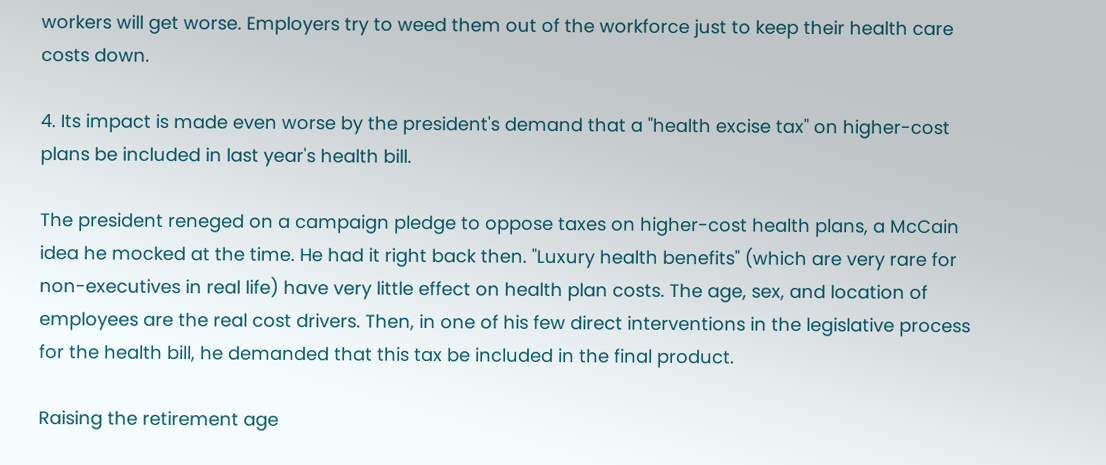workers will get worse. Employers try to weed them out of the workforce just to keep their health care costs down.

4. Its impact is made even worse by the president's demand that a "health excise tax" on higher-cost plans be included in last year's health bill.

The president reneged on a campaign pledge to oppose taxes on higher-cost health plans, a McCain idea he mocked at the time. He had it right back then. "Luxury health benefits" (which are very rare for non-executives in real life) have very little effect on health plan costs. The age, sex, and location of employees are the real cost drivers. Then, in one of his few direct interventions in the legislative process for the health bill, he demanded that this tax be included in the final product.

Raising the retirement age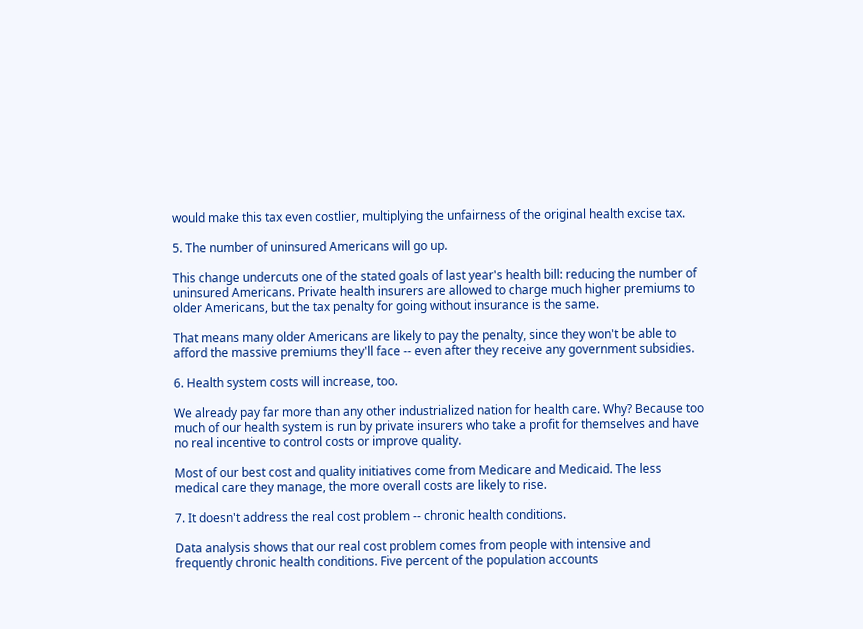would make this tax even costlier, multiplying the unfairness of the original health excise tax.

5. The number of uninsured Americans will go up.

This change undercuts one of the stated goals of last year's health bill: reducing the number of uninsured Americans. Private health insurers are allowed to charge much higher premiums to older Americans, but the tax penalty for going without insurance is the same.

That means many older Americans are likely to pay the penalty, since they won't be able to afford the massive premiums they'll face -- even after they receive any government subsidies.

6. Health system costs will increase, too.

We already pay far more than any other industrialized nation for health care. Why? Because too much of our health system is run by private insurers who take a profit for themselves and have no real incentive to control costs or improve quality.

Most of our best cost and quality initiatives come from Medicare and Medicaid. The less medical care they manage, the more overall costs are likely to rise.

7. It doesn't address the real cost problem -- chronic health conditions.

Data analysis shows that our real cost problem comes from people with intensive and frequently chronic health conditions. Five percent of the population accounts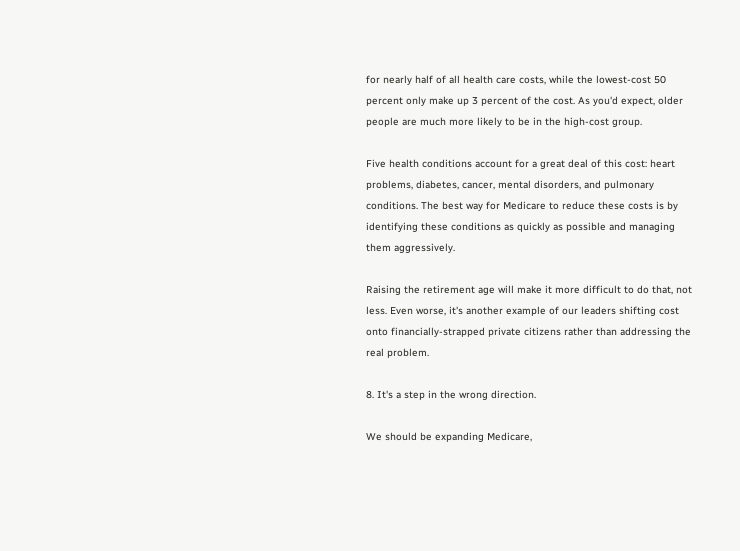for nearly half of all health care costs, while the lowest-cost 50 percent only make up 3 percent of the cost. As you'd expect, older people are much more likely to be in the high-cost group.

Five health conditions account for a great deal of this cost: heart problems, diabetes, cancer, mental disorders, and pulmonary conditions. The best way for Medicare to reduce these costs is by identifying these conditions as quickly as possible and managing them aggressively.

Raising the retirement age will make it more difficult to do that, not less. Even worse, it's another example of our leaders shifting cost onto financially-strapped private citizens rather than addressing the real problem.

8. It's a step in the wrong direction.

We should be expanding Medicare,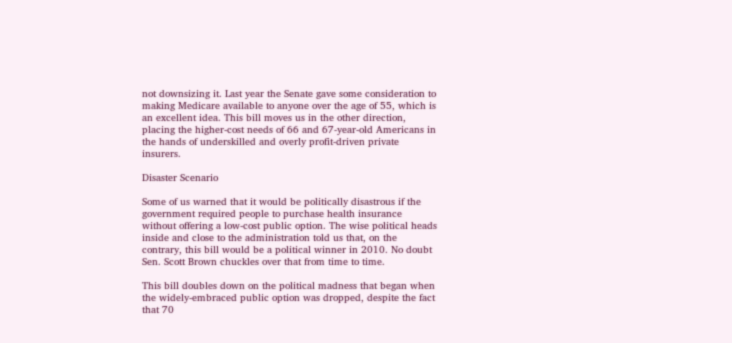not downsizing it. Last year the Senate gave some consideration to making Medicare available to anyone over the age of 55, which is an excellent idea. This bill moves us in the other direction, placing the higher-cost needs of 66 and 67-year-old Americans in the hands of underskilled and overly profit-driven private insurers.

Disaster Scenario

Some of us warned that it would be politically disastrous if the government required people to purchase health insurance without offering a low-cost public option. The wise political heads inside and close to the administration told us that, on the contrary, this bill would be a political winner in 2010. No doubt Sen. Scott Brown chuckles over that from time to time.

This bill doubles down on the political madness that began when the widely-embraced public option was dropped, despite the fact that 70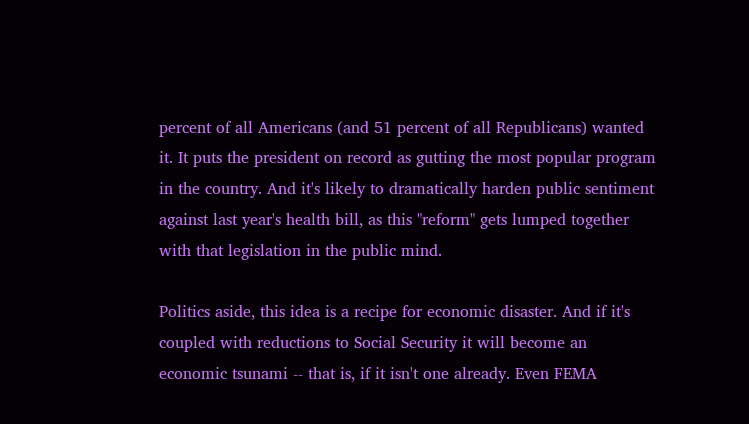percent of all Americans (and 51 percent of all Republicans) wanted it. It puts the president on record as gutting the most popular program in the country. And it's likely to dramatically harden public sentiment against last year's health bill, as this "reform" gets lumped together with that legislation in the public mind.

Politics aside, this idea is a recipe for economic disaster. And if it's coupled with reductions to Social Security it will become an economic tsunami -- that is, if it isn't one already. Even FEMA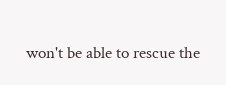won't be able to rescue the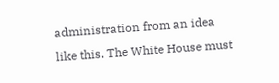administration from an idea like this. The White House must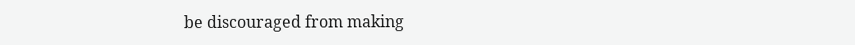be discouraged from making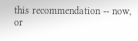this recommendation -- now, or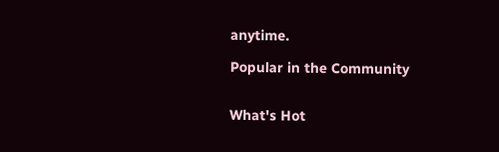anytime.

Popular in the Community


What's Hot